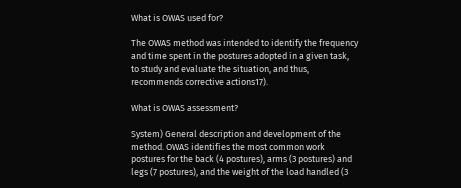What is OWAS used for?

The OWAS method was intended to identify the frequency and time spent in the postures adopted in a given task, to study and evaluate the situation, and thus, recommends corrective actions17).

What is OWAS assessment?

System) General description and development of the method. OWAS identifies the most common work postures for the back (4 postures), arms (3 postures) and legs (7 postures), and the weight of the load handled (3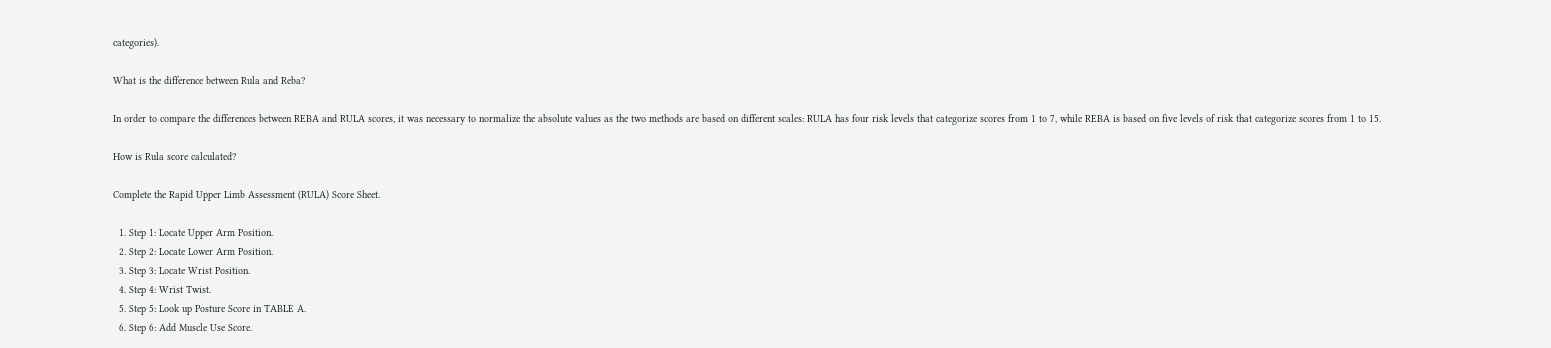categories).

What is the difference between Rula and Reba?

In order to compare the differences between REBA and RULA scores, it was necessary to normalize the absolute values as the two methods are based on different scales: RULA has four risk levels that categorize scores from 1 to 7, while REBA is based on five levels of risk that categorize scores from 1 to 15.

How is Rula score calculated?

Complete the Rapid Upper Limb Assessment (RULA) Score Sheet.

  1. Step 1: Locate Upper Arm Position.
  2. Step 2: Locate Lower Arm Position.
  3. Step 3: Locate Wrist Position.
  4. Step 4: Wrist Twist.
  5. Step 5: Look up Posture Score in TABLE A.
  6. Step 6: Add Muscle Use Score.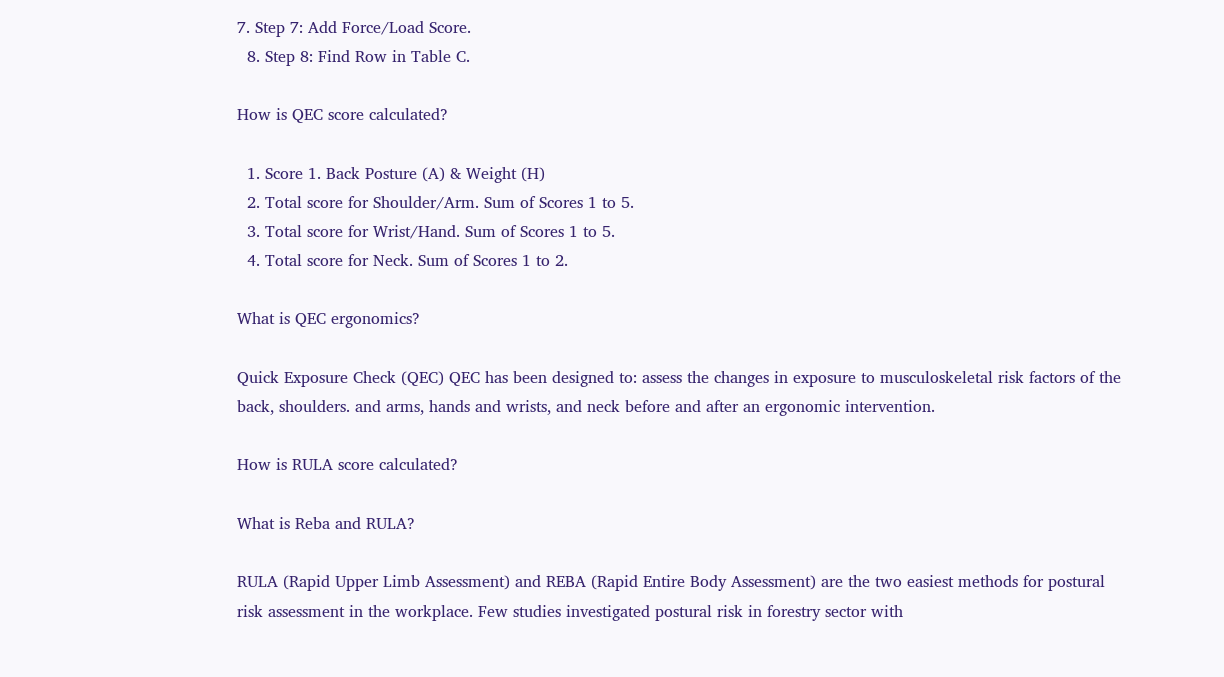7. Step 7: Add Force/Load Score.
  8. Step 8: Find Row in Table C.

How is QEC score calculated?

  1. Score 1. Back Posture (A) & Weight (H)
  2. Total score for Shoulder/Arm. Sum of Scores 1 to 5.
  3. Total score for Wrist/Hand. Sum of Scores 1 to 5.
  4. Total score for Neck. Sum of Scores 1 to 2.

What is QEC ergonomics?

Quick Exposure Check (QEC) QEC has been designed to: assess the changes in exposure to musculoskeletal risk factors of the back, shoulders. and arms, hands and wrists, and neck before and after an ergonomic intervention.

How is RULA score calculated?

What is Reba and RULA?

RULA (Rapid Upper Limb Assessment) and REBA (Rapid Entire Body Assessment) are the two easiest methods for postural risk assessment in the workplace. Few studies investigated postural risk in forestry sector with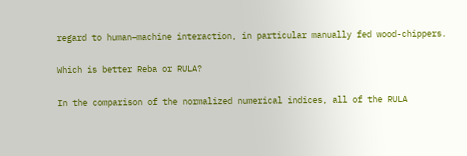regard to human–machine interaction, in particular manually fed wood-chippers.

Which is better Reba or RULA?

In the comparison of the normalized numerical indices, all of the RULA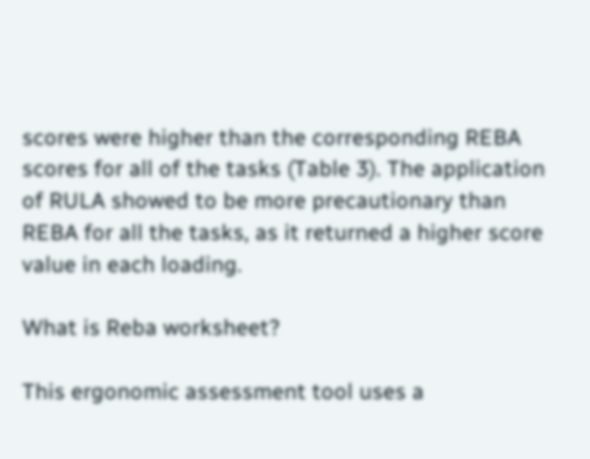scores were higher than the corresponding REBA scores for all of the tasks (Table 3). The application of RULA showed to be more precautionary than REBA for all the tasks, as it returned a higher score value in each loading.

What is Reba worksheet?

This ergonomic assessment tool uses a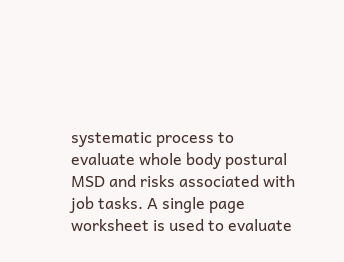systematic process to evaluate whole body postural MSD and risks associated with job tasks. A single page worksheet is used to evaluate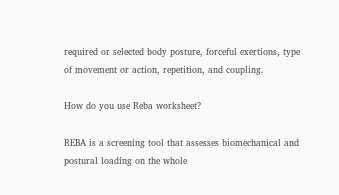required or selected body posture, forceful exertions, type of movement or action, repetition, and coupling.

How do you use Reba worksheet?

REBA is a screening tool that assesses biomechanical and postural loading on the whole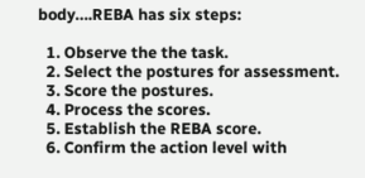body….REBA has six steps:

  1. Observe the the task.
  2. Select the postures for assessment.
  3. Score the postures.
  4. Process the scores.
  5. Establish the REBA score.
  6. Confirm the action level with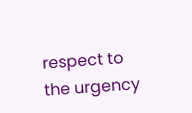respect to the urgency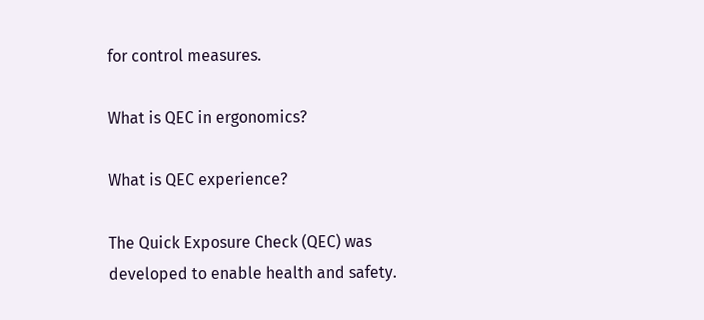for control measures.

What is QEC in ergonomics?

What is QEC experience?

The Quick Exposure Check (QEC) was developed to enable health and safety.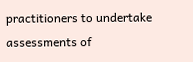practitioners to undertake assessments of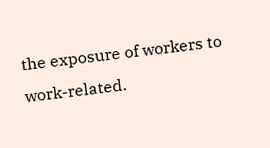the exposure of workers to work-related.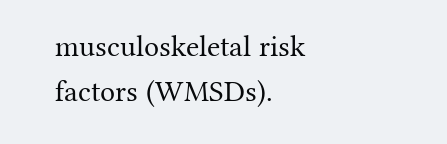musculoskeletal risk factors (WMSDs).